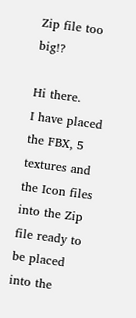Zip file too big!?

Hi there.
I have placed the FBX, 5 textures and the Icon files into the Zip file ready to be placed into the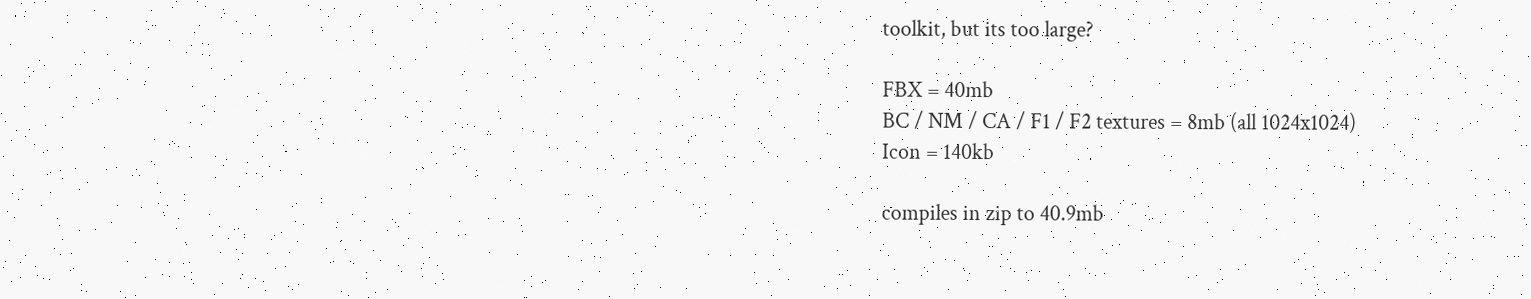toolkit, but its too large?

FBX = 40mb
BC / NM / CA / F1 / F2 textures = 8mb (all 1024x1024)
Icon = 140kb

compiles in zip to 40.9mb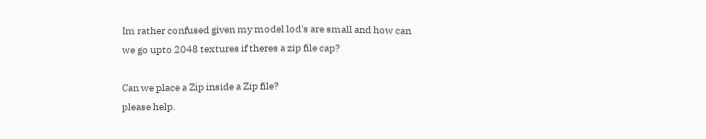Im rather confused given my model lod's are small and how can we go upto 2048 textures if theres a zip file cap?

Can we place a Zip inside a Zip file?
please help.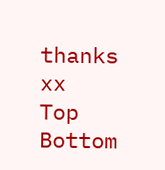thanks xx
Top Bottom